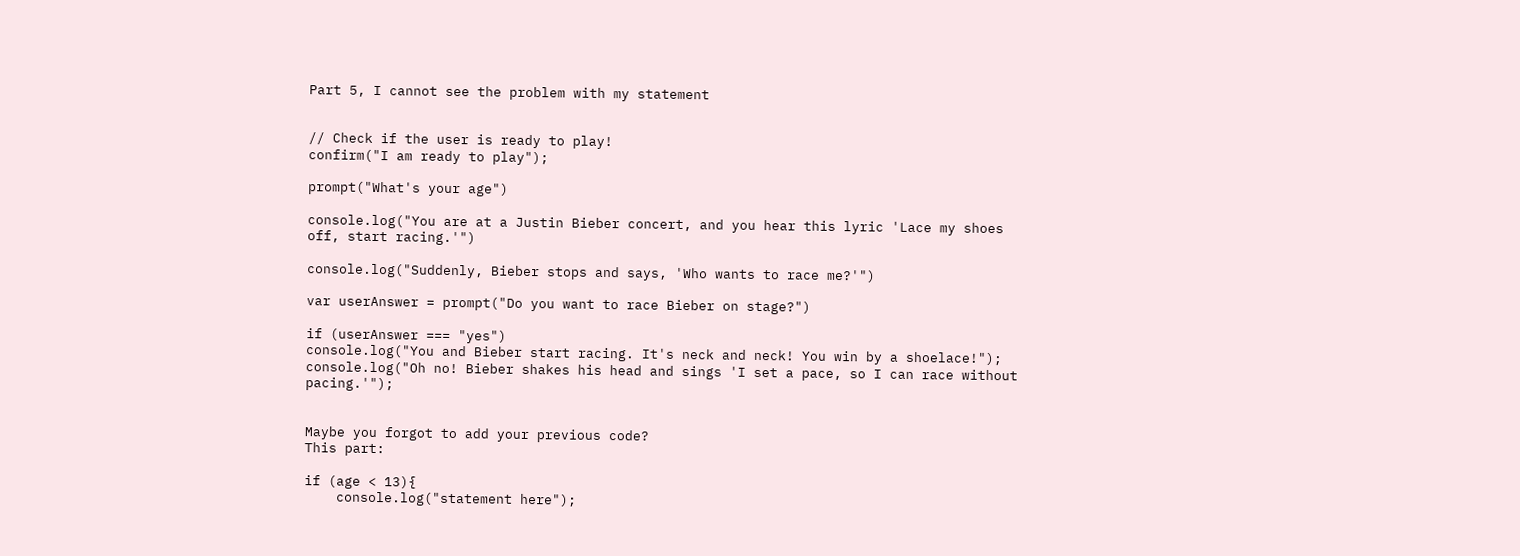Part 5, I cannot see the problem with my statement


// Check if the user is ready to play!
confirm("I am ready to play");

prompt("What's your age")

console.log("You are at a Justin Bieber concert, and you hear this lyric 'Lace my shoes off, start racing.'")

console.log("Suddenly, Bieber stops and says, 'Who wants to race me?'")

var userAnswer = prompt("Do you want to race Bieber on stage?")

if (userAnswer === "yes")
console.log("You and Bieber start racing. It's neck and neck! You win by a shoelace!");
console.log("Oh no! Bieber shakes his head and sings 'I set a pace, so I can race without pacing.'");


Maybe you forgot to add your previous code?
This part:

if (age < 13){
    console.log("statement here");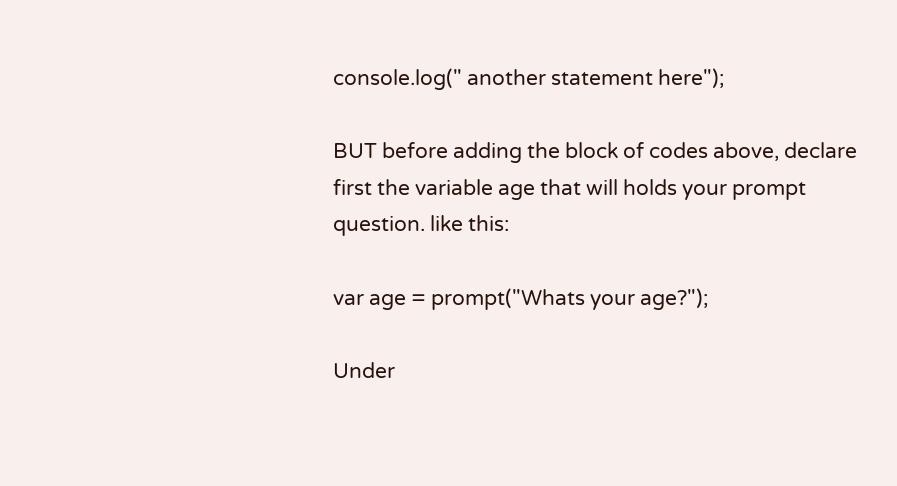console.log(" another statement here");

BUT before adding the block of codes above, declare first the variable age that will holds your prompt question. like this:

var age = prompt("Whats your age?");

Under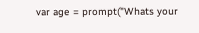var age = prompt("Whats your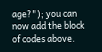age?"); you can now add the block of codes above.